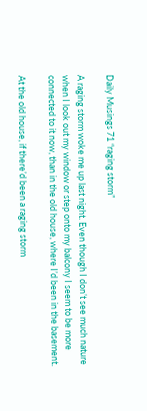Daily Musings 71 “raging storm”

A raging storm woke me up last night. Even though I don’t see much nature when I look out my window or step onto my balcony I seem to be more connected to it now, than in the old house, where I’d been in the basement.

At the old house, if there’d been a raging storm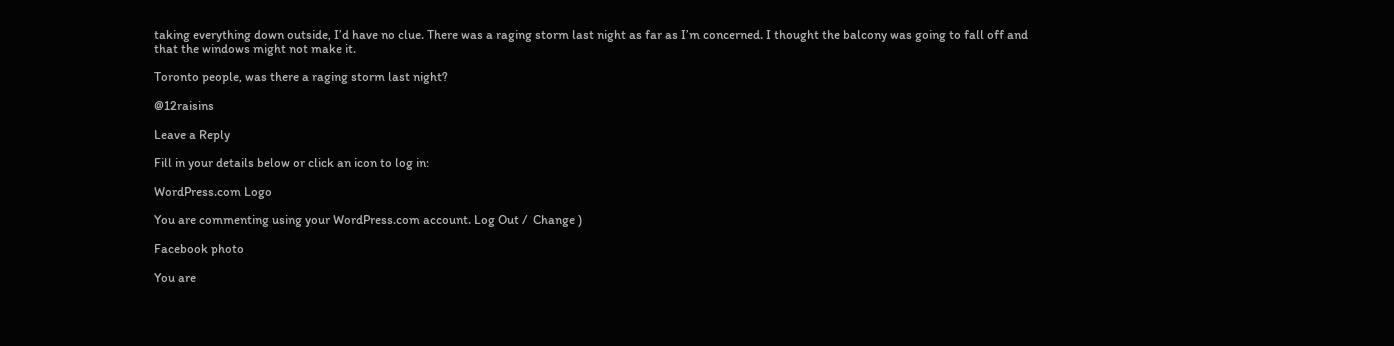taking everything down outside, I’d have no clue. There was a raging storm last night as far as I’m concerned. I thought the balcony was going to fall off and that the windows might not make it.

Toronto people, was there a raging storm last night?

@12raisins

Leave a Reply

Fill in your details below or click an icon to log in:

WordPress.com Logo

You are commenting using your WordPress.com account. Log Out /  Change )

Facebook photo

You are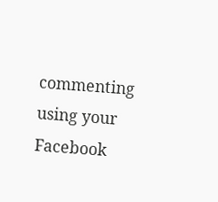commenting using your Facebook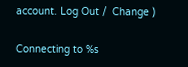account. Log Out /  Change )

Connecting to %s